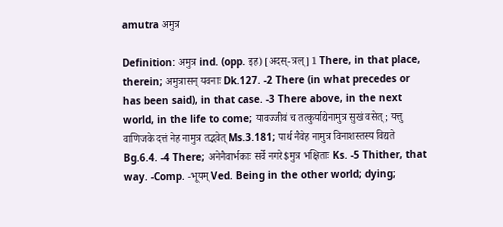amutra अमुत्र

Definition: अमुत्र ind. (opp. इह) [अदस्-त्रल्] 1 There, in that place, therein; अमुत्रासन् यवनाः Dk.127. -2 There (in what precedes or has been said), in that case. -3 There above, in the next world, in the life to come; यावज्जीवं च तत्कुर्याद्येनामुत्र सुखं वसेत्; यत्तु वाणिजके दत्तं नेह नामुत्र तद्भवेत् Ms.3.181; पार्थ नैवेह नामुत्र विनाशस्तस्य विद्यते Bg.6.4. -4 There; अनेनैवार्भकाः सर्वे नगरे$मुत्र भक्षिताः Ks. -5 Thither, that way. -Comp. -भूयम् Ved. Being in the other world; dying;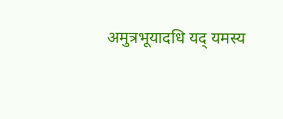अमुत्रभूयादधि यद् यमस्य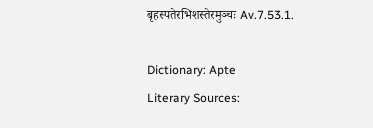बृहस्पतेरभिशस्तेरमुञ्चः Av.7.53.1.

Dictionary: Apte
Literary Sources: